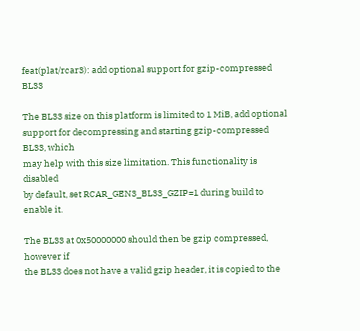feat(plat/rcar3): add optional support for gzip-compressed BL33

The BL33 size on this platform is limited to 1 MiB, add optional
support for decompressing and starting gzip-compressed BL33, which
may help with this size limitation. This functionality is disabled
by default, set RCAR_GEN3_BL33_GZIP=1 during build to enable it.

The BL33 at 0x50000000 should then be gzip compressed, however if
the BL33 does not have a valid gzip header, it is copied to the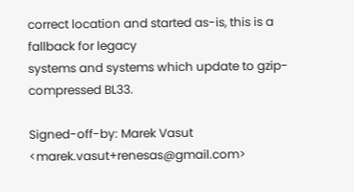correct location and started as-is, this is a fallback for legacy
systems and systems which update to gzip-compressed BL33.

Signed-off-by: Marek Vasut <marek.vasut+renesas@gmail.com>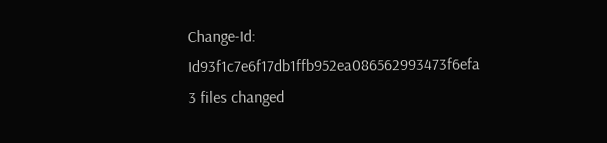Change-Id: Id93f1c7e6f17db1ffb952ea086562993473f6efa
3 files changed